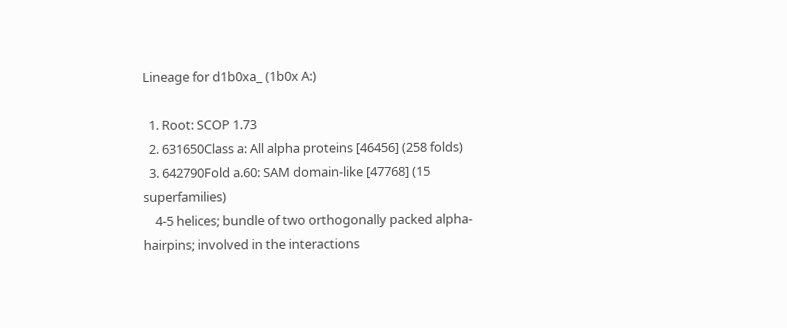Lineage for d1b0xa_ (1b0x A:)

  1. Root: SCOP 1.73
  2. 631650Class a: All alpha proteins [46456] (258 folds)
  3. 642790Fold a.60: SAM domain-like [47768] (15 superfamilies)
    4-5 helices; bundle of two orthogonally packed alpha-hairpins; involved in the interactions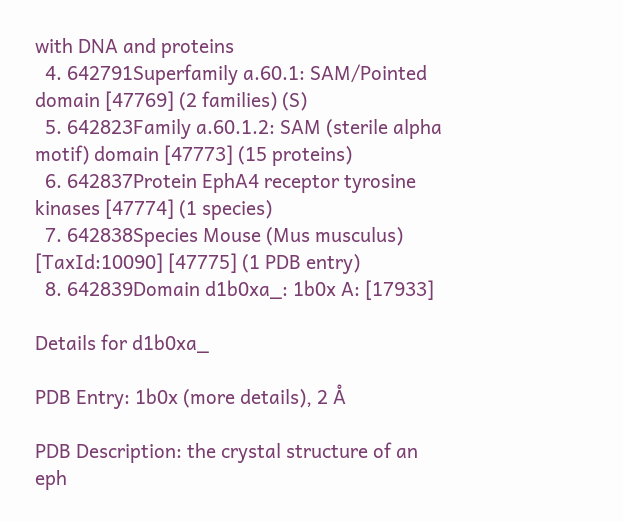with DNA and proteins
  4. 642791Superfamily a.60.1: SAM/Pointed domain [47769] (2 families) (S)
  5. 642823Family a.60.1.2: SAM (sterile alpha motif) domain [47773] (15 proteins)
  6. 642837Protein EphA4 receptor tyrosine kinases [47774] (1 species)
  7. 642838Species Mouse (Mus musculus) [TaxId:10090] [47775] (1 PDB entry)
  8. 642839Domain d1b0xa_: 1b0x A: [17933]

Details for d1b0xa_

PDB Entry: 1b0x (more details), 2 Å

PDB Description: the crystal structure of an eph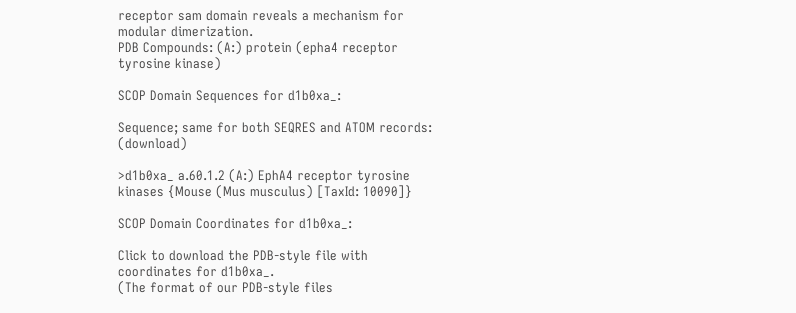receptor sam domain reveals a mechanism for modular dimerization.
PDB Compounds: (A:) protein (epha4 receptor tyrosine kinase)

SCOP Domain Sequences for d1b0xa_:

Sequence; same for both SEQRES and ATOM records: (download)

>d1b0xa_ a.60.1.2 (A:) EphA4 receptor tyrosine kinases {Mouse (Mus musculus) [TaxId: 10090]}

SCOP Domain Coordinates for d1b0xa_:

Click to download the PDB-style file with coordinates for d1b0xa_.
(The format of our PDB-style files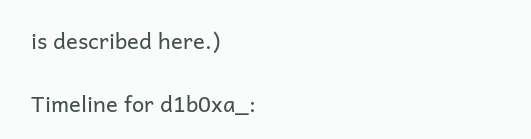is described here.)

Timeline for d1b0xa_: